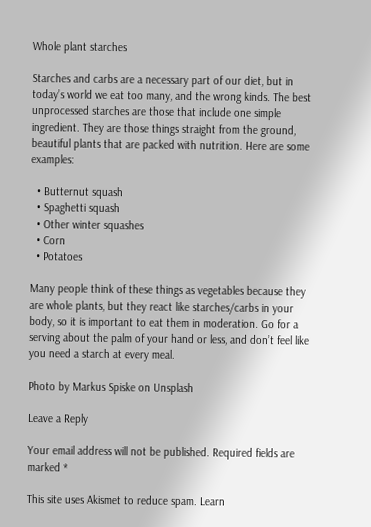Whole plant starches

Starches and carbs are a necessary part of our diet, but in today’s world we eat too many, and the wrong kinds. The best unprocessed starches are those that include one simple ingredient. They are those things straight from the ground, beautiful plants that are packed with nutrition. Here are some examples:

  • Butternut squash
  • Spaghetti squash
  • Other winter squashes
  • Corn
  • Potatoes

Many people think of these things as vegetables because they are whole plants, but they react like starches/carbs in your body, so it is important to eat them in moderation. Go for a serving about the palm of your hand or less, and don’t feel like you need a starch at every meal.

Photo by Markus Spiske on Unsplash

Leave a Reply

Your email address will not be published. Required fields are marked *

This site uses Akismet to reduce spam. Learn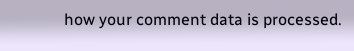how your comment data is processed.